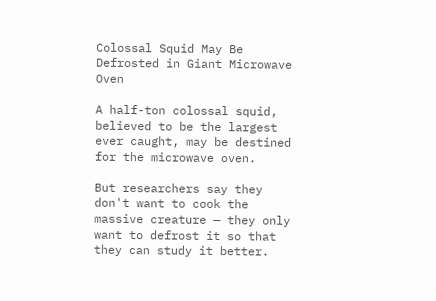Colossal Squid May Be Defrosted in Giant Microwave Oven

A half-ton colossal squid, believed to be the largest ever caught, may be destined for the microwave oven.

But researchers say they don't want to cook the massive creature — they only want to defrost it so that they can study it better.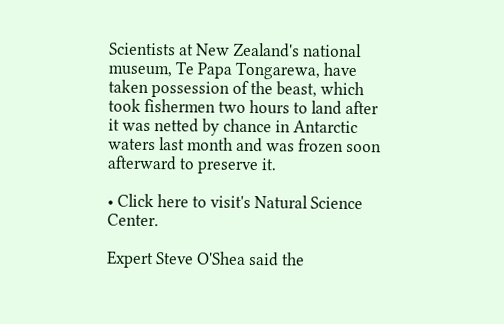Scientists at New Zealand's national museum, Te Papa Tongarewa, have taken possession of the beast, which took fishermen two hours to land after it was netted by chance in Antarctic waters last month and was frozen soon afterward to preserve it.

• Click here to visit's Natural Science Center.

Expert Steve O'Shea said the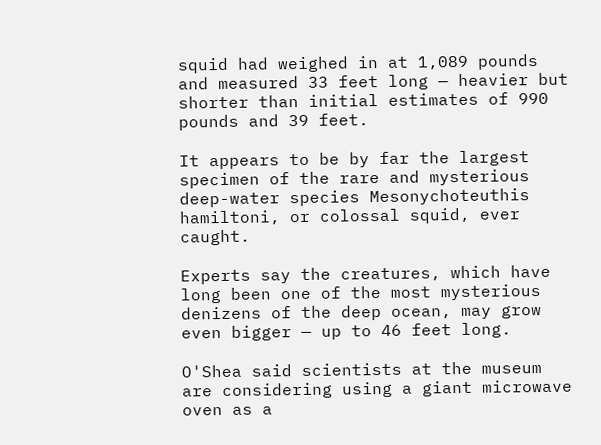squid had weighed in at 1,089 pounds and measured 33 feet long — heavier but shorter than initial estimates of 990 pounds and 39 feet.

It appears to be by far the largest specimen of the rare and mysterious deep-water species Mesonychoteuthis hamiltoni, or colossal squid, ever caught.

Experts say the creatures, which have long been one of the most mysterious denizens of the deep ocean, may grow even bigger — up to 46 feet long.

O'Shea said scientists at the museum are considering using a giant microwave oven as a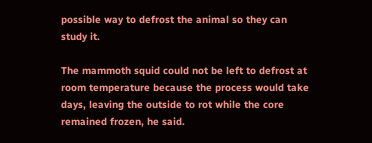possible way to defrost the animal so they can study it.

The mammoth squid could not be left to defrost at room temperature because the process would take days, leaving the outside to rot while the core remained frozen, he said.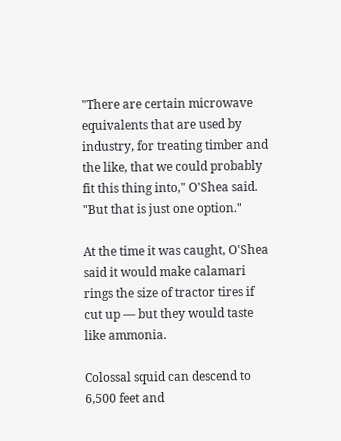"There are certain microwave equivalents that are used by industry, for treating timber and the like, that we could probably fit this thing into," O'Shea said. "But that is just one option."

At the time it was caught, O'Shea said it would make calamari rings the size of tractor tires if cut up — but they would taste like ammonia.

Colossal squid can descend to 6,500 feet and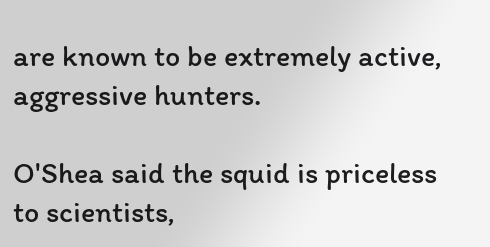are known to be extremely active, aggressive hunters.

O'Shea said the squid is priceless to scientists,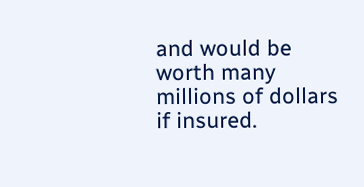and would be worth many millions of dollars if insured.